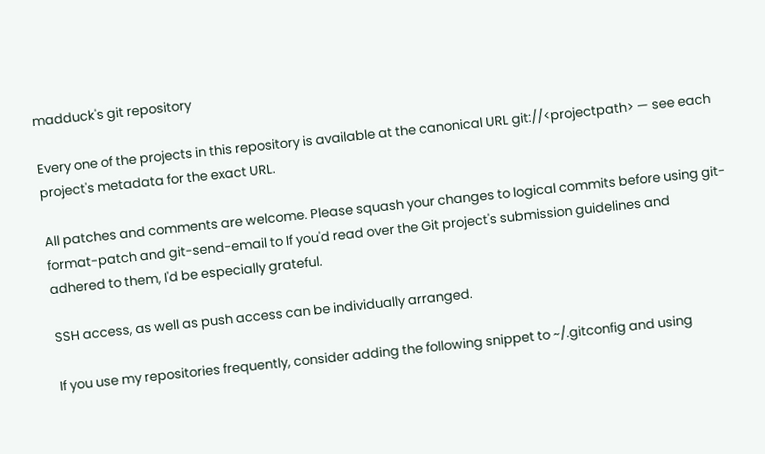madduck's git repository

Every one of the projects in this repository is available at the canonical URL git://<projectpath> — see each project's metadata for the exact URL.

All patches and comments are welcome. Please squash your changes to logical commits before using git-format-patch and git-send-email to If you'd read over the Git project's submission guidelines and adhered to them, I'd be especially grateful.

SSH access, as well as push access can be individually arranged.

If you use my repositories frequently, consider adding the following snippet to ~/.gitconfig and using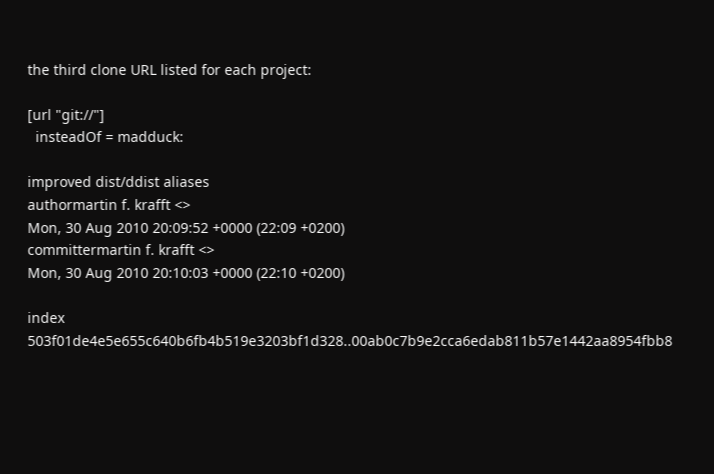the third clone URL listed for each project:

[url "git://"]
  insteadOf = madduck:

improved dist/ddist aliases
authormartin f. krafft <>
Mon, 30 Aug 2010 20:09:52 +0000 (22:09 +0200)
committermartin f. krafft <>
Mon, 30 Aug 2010 20:10:03 +0000 (22:10 +0200)

index 503f01de4e5e655c640b6fb4b519e3203bf1d328..00ab0c7b9e2cca6edab811b57e1442aa8954fbb8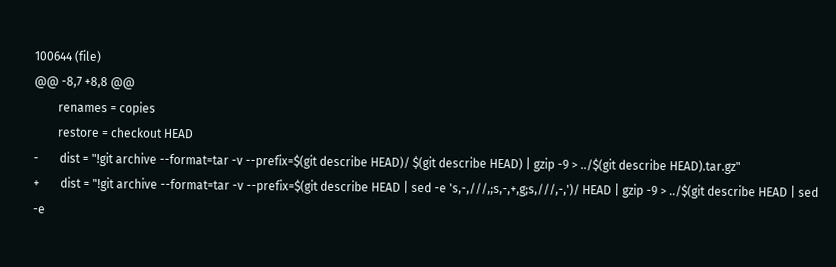100644 (file)
@@ -8,7 +8,8 @@
        renames = copies
        restore = checkout HEAD
-       dist = "!git archive --format=tar -v --prefix=$(git describe HEAD)/ $(git describe HEAD) | gzip -9 > ../$(git describe HEAD).tar.gz"
+       dist = "!git archive --format=tar -v --prefix=$(git describe HEAD | sed -e 's,-,///,;s,-,+,g;s,///,-,')/ HEAD | gzip -9 > ../$(git describe HEAD | sed -e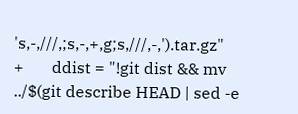's,-,///,;s,-,+,g;s,///,-,').tar.gz"
+       ddist = "!git dist && mv ../$(git describe HEAD | sed -e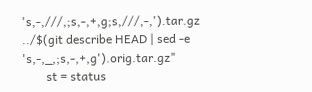's,-,///,;s,-,+,g;s,///,-,').tar.gz ../$(git describe HEAD | sed -e 's,-,_,;s,-,+,g').orig.tar.gz"
        st = status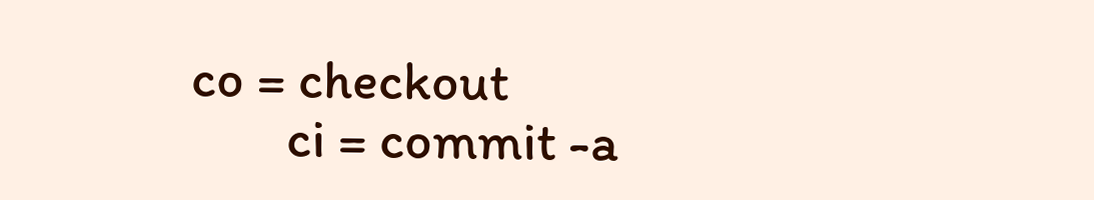co = checkout
        ci = commit -a